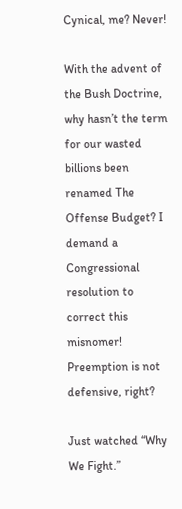Cynical, me? Never!

With the advent of the Bush Doctrine, why hasn’t the term for our wasted billions been renamed The Offense Budget? I demand a Congressional resolution to correct this misnomer! Preemption is not defensive, right?

Just watched “Why We Fight.”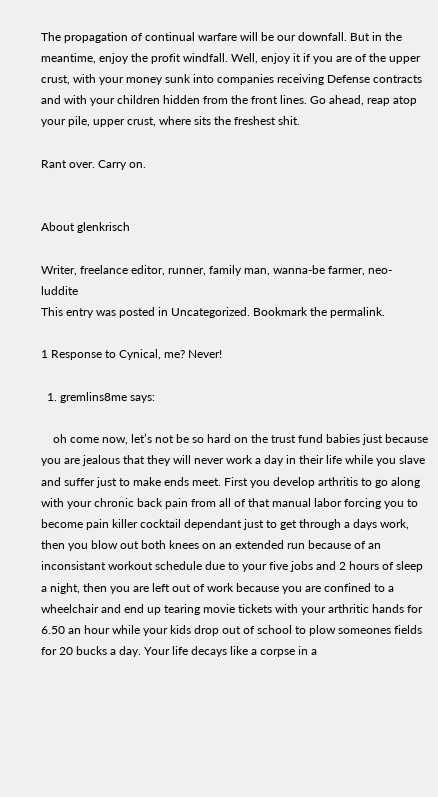The propagation of continual warfare will be our downfall. But in the meantime, enjoy the profit windfall. Well, enjoy it if you are of the upper crust, with your money sunk into companies receiving Defense contracts and with your children hidden from the front lines. Go ahead, reap atop your pile, upper crust, where sits the freshest shit.

Rant over. Carry on.


About glenkrisch

Writer, freelance editor, runner, family man, wanna-be farmer, neo-luddite
This entry was posted in Uncategorized. Bookmark the permalink.

1 Response to Cynical, me? Never!

  1. gremlins8me says:

    oh come now, let’s not be so hard on the trust fund babies just because you are jealous that they will never work a day in their life while you slave and suffer just to make ends meet. First you develop arthritis to go along with your chronic back pain from all of that manual labor forcing you to become pain killer cocktail dependant just to get through a days work, then you blow out both knees on an extended run because of an inconsistant workout schedule due to your five jobs and 2 hours of sleep a night, then you are left out of work because you are confined to a wheelchair and end up tearing movie tickets with your arthritic hands for 6.50 an hour while your kids drop out of school to plow someones fields for 20 bucks a day. Your life decays like a corpse in a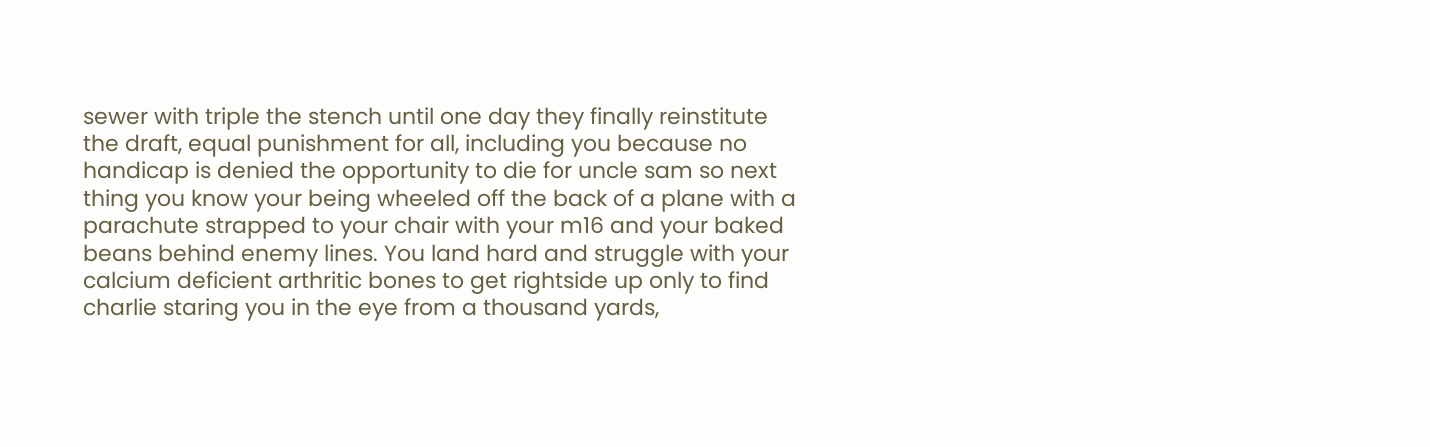sewer with triple the stench until one day they finally reinstitute the draft, equal punishment for all, including you because no handicap is denied the opportunity to die for uncle sam so next thing you know your being wheeled off the back of a plane with a parachute strapped to your chair with your m16 and your baked beans behind enemy lines. You land hard and struggle with your calcium deficient arthritic bones to get rightside up only to find charlie staring you in the eye from a thousand yards,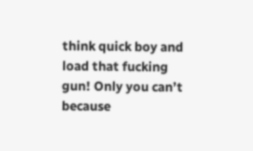think quick boy and load that fucking gun! Only you can’t because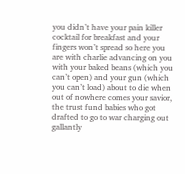you didn’t have your pain killer cocktail for breakfast and your fingers won’t spread so here you are with charlie advancing on you with your baked beans (which you can’t open) and your gun (which you can’t load) about to die when out of nowhere comes your savior, the trust fund babies who got drafted to go to war charging out gallantly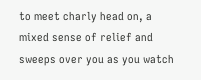to meet charly head on, a mixed sense of relief and sweeps over you as you watch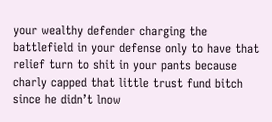your wealthy defender charging the battlefield in your defense only to have that relief turn to shit in your pants because charly capped that little trust fund bitch since he didn’t lnow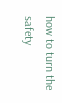how to turn the safety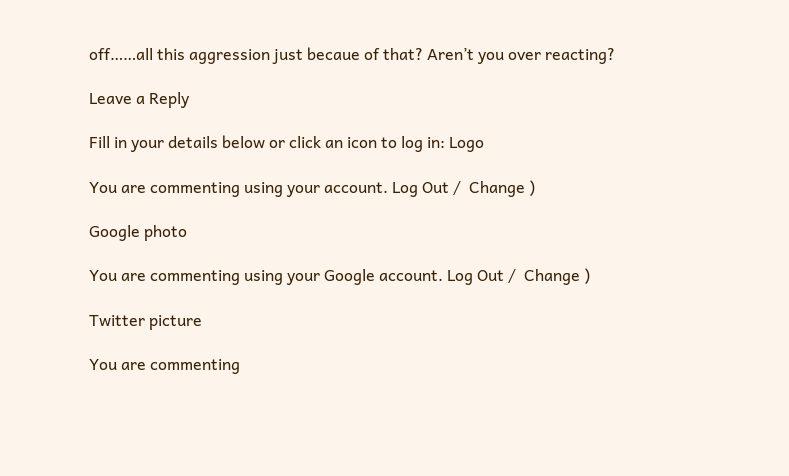off……all this aggression just becaue of that? Aren’t you over reacting?

Leave a Reply

Fill in your details below or click an icon to log in: Logo

You are commenting using your account. Log Out /  Change )

Google photo

You are commenting using your Google account. Log Out /  Change )

Twitter picture

You are commenting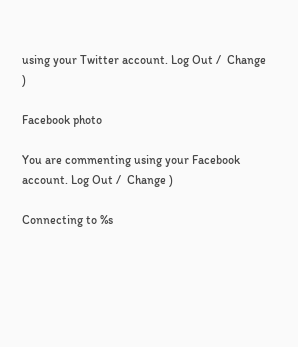using your Twitter account. Log Out /  Change )

Facebook photo

You are commenting using your Facebook account. Log Out /  Change )

Connecting to %s